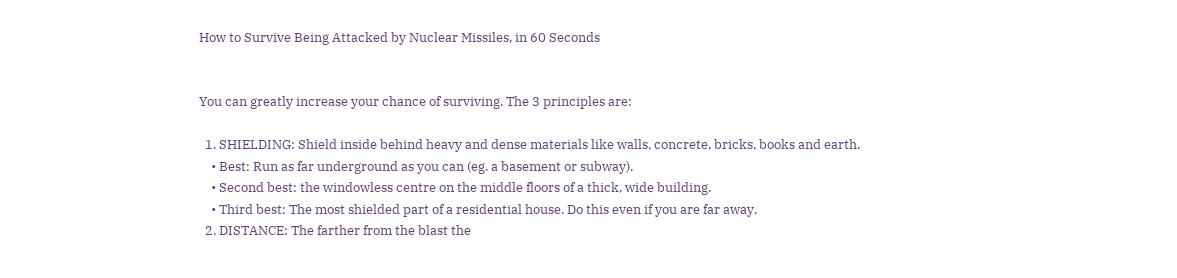How to Survive Being Attacked by Nuclear Missiles, in 60 Seconds


You can greatly increase your chance of surviving. The 3 principles are:

  1. SHIELDING: Shield inside behind heavy and dense materials like walls, concrete, bricks, books and earth.
    • Best: Run as far underground as you can (eg. a basement or subway).
    • Second best: the windowless centre on the middle floors of a thick, wide building.
    • Third best: The most shielded part of a residential house. Do this even if you are far away.
  2. DISTANCE: The farther from the blast the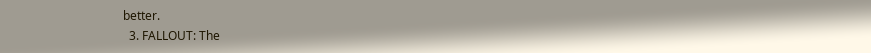better.
  3. FALLOUT: The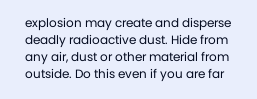explosion may create and disperse deadly radioactive dust. Hide from any air, dust or other material from outside. Do this even if you are far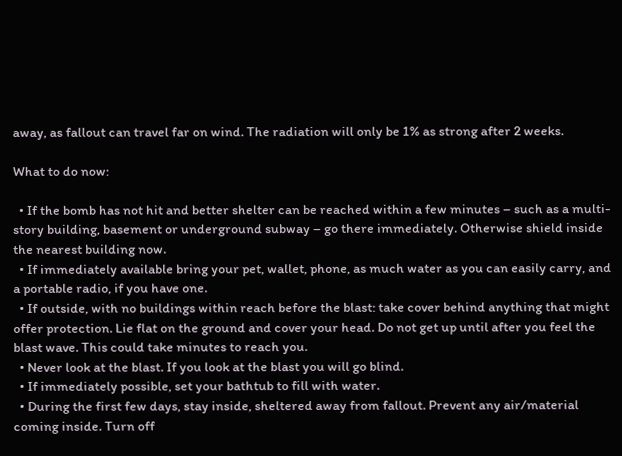away, as fallout can travel far on wind. The radiation will only be 1% as strong after 2 weeks.

What to do now:

  • If the bomb has not hit and better shelter can be reached within a few minutes – such as a multi-story building, basement or underground subway – go there immediately. Otherwise shield inside the nearest building now.
  • If immediately available bring your pet, wallet, phone, as much water as you can easily carry, and a portable radio, if you have one.
  • If outside, with no buildings within reach before the blast: take cover behind anything that might offer protection. Lie flat on the ground and cover your head. Do not get up until after you feel the blast wave. This could take minutes to reach you.
  • Never look at the blast. If you look at the blast you will go blind.
  • If immediately possible, set your bathtub to fill with water.
  • During the first few days, stay inside, sheltered away from fallout. Prevent any air/material coming inside. Turn off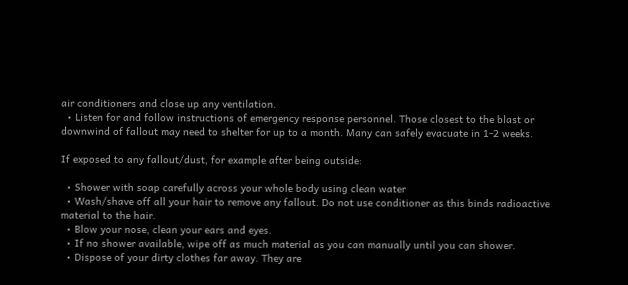air conditioners and close up any ventilation.
  • Listen for and follow instructions of emergency response personnel. Those closest to the blast or downwind of fallout may need to shelter for up to a month. Many can safely evacuate in 1-2 weeks.

If exposed to any fallout/dust, for example after being outside:

  • Shower with soap carefully across your whole body using clean water
  • Wash/shave off all your hair to remove any fallout. Do not use conditioner as this binds radioactive material to the hair.
  • Blow your nose, clean your ears and eyes.
  • If no shower available, wipe off as much material as you can manually until you can shower.
  • Dispose of your dirty clothes far away. They are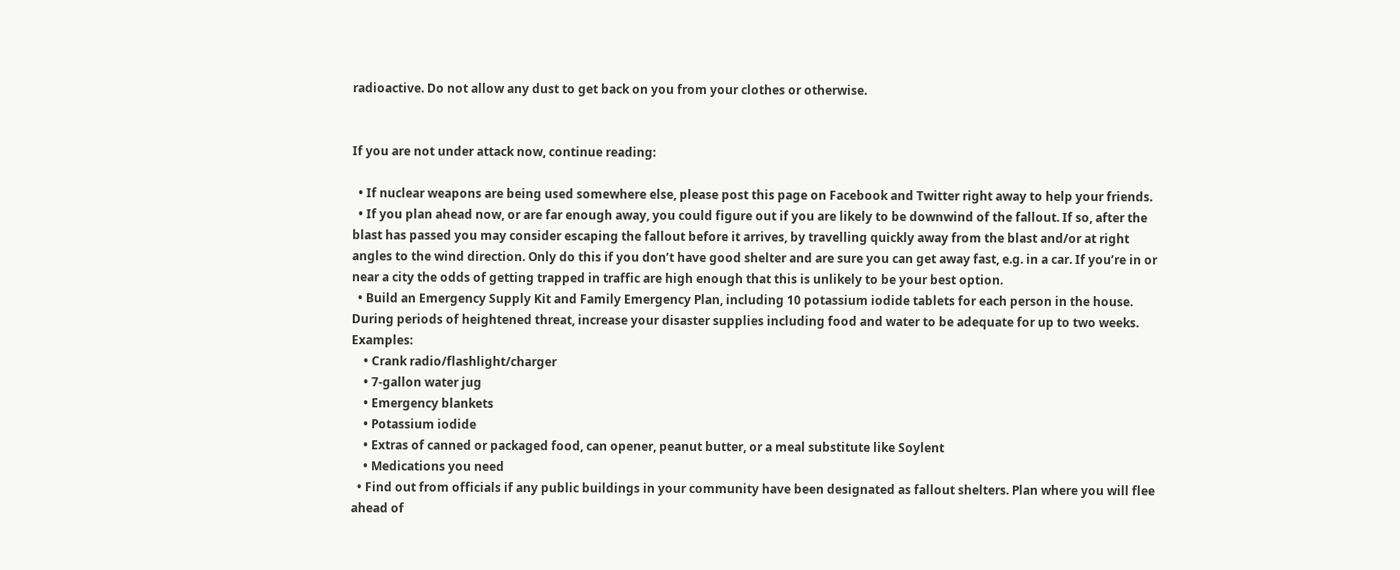radioactive. Do not allow any dust to get back on you from your clothes or otherwise.


If you are not under attack now, continue reading:

  • If nuclear weapons are being used somewhere else, please post this page on Facebook and Twitter right away to help your friends.
  • If you plan ahead now, or are far enough away, you could figure out if you are likely to be downwind of the fallout. If so, after the blast has passed you may consider escaping the fallout before it arrives, by travelling quickly away from the blast and/or at right angles to the wind direction. Only do this if you don’t have good shelter and are sure you can get away fast, e.g. in a car. If you’re in or near a city the odds of getting trapped in traffic are high enough that this is unlikely to be your best option.
  • Build an Emergency Supply Kit and Family Emergency Plan, including 10 potassium iodide tablets for each person in the house. During periods of heightened threat, increase your disaster supplies including food and water to be adequate for up to two weeks. Examples:
    • Crank radio/flashlight/charger
    • 7-gallon water jug
    • Emergency blankets
    • Potassium iodide
    • Extras of canned or packaged food, can opener, peanut butter, or a meal substitute like Soylent
    • Medications you need
  • Find out from officials if any public buildings in your community have been designated as fallout shelters. Plan where you will flee ahead of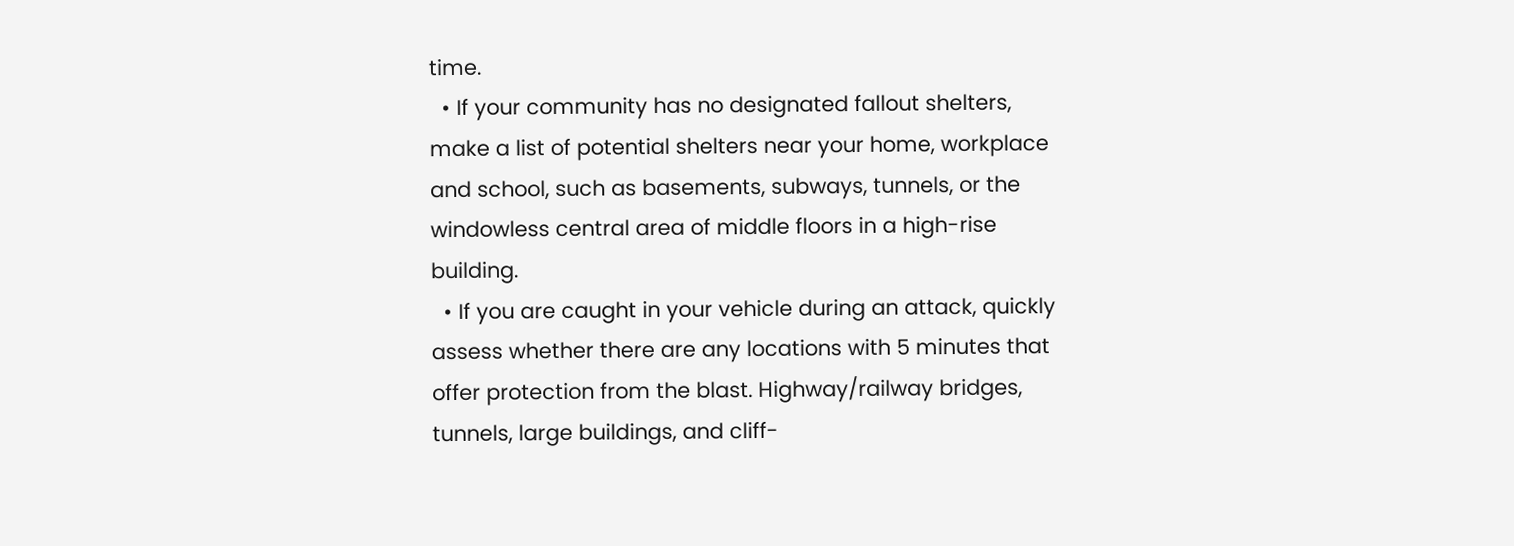time.
  • If your community has no designated fallout shelters, make a list of potential shelters near your home, workplace and school, such as basements, subways, tunnels, or the windowless central area of middle floors in a high-rise building.
  • If you are caught in your vehicle during an attack, quickly assess whether there are any locations with 5 minutes that offer protection from the blast. Highway/railway bridges, tunnels, large buildings, and cliff-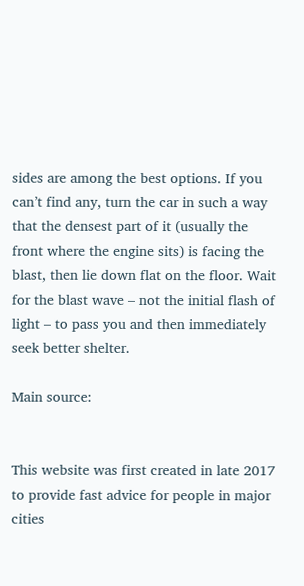sides are among the best options. If you can’t find any, turn the car in such a way that the densest part of it (usually the front where the engine sits) is facing the blast, then lie down flat on the floor. Wait for the blast wave – not the initial flash of light – to pass you and then immediately seek better shelter.

Main source:


This website was first created in late 2017 to provide fast advice for people in major cities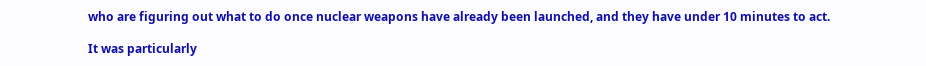who are figuring out what to do once nuclear weapons have already been launched, and they have under 10 minutes to act.

It was particularly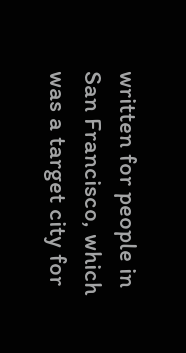written for people in San Francisco, which was a target city for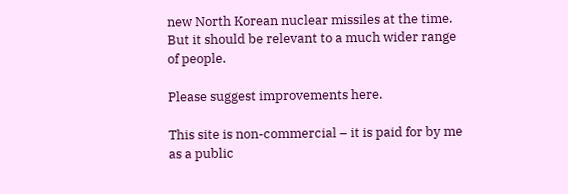new North Korean nuclear missiles at the time. But it should be relevant to a much wider range of people.

Please suggest improvements here.

This site is non-commercial – it is paid for by me as a public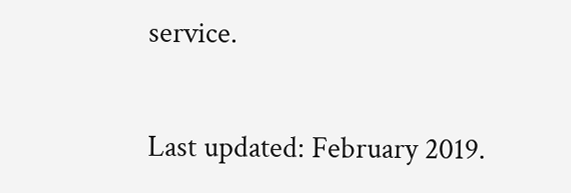service.

Last updated: February 2019.